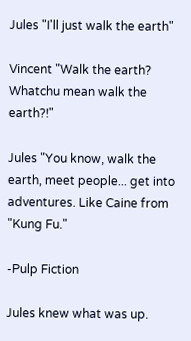Jules "I'll just walk the earth"

Vincent "Walk the earth?  Whatchu mean walk the earth?!"

Jules "You know, walk the earth, meet people... get into adventures. Like Caine from "Kung Fu."

-Pulp Fiction

Jules knew what was up.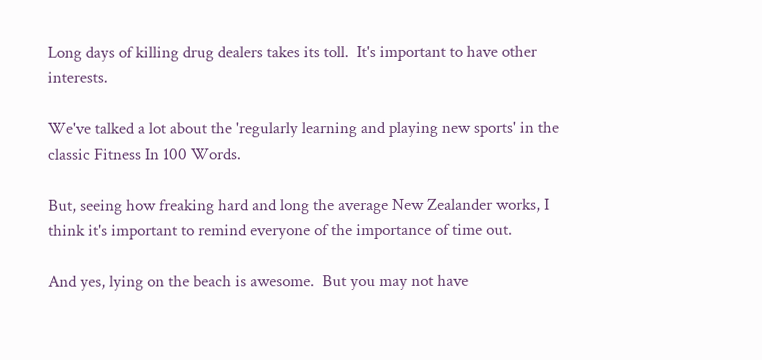Long days of killing drug dealers takes its toll.  It's important to have other interests.

We've talked a lot about the 'regularly learning and playing new sports' in the classic Fitness In 100 Words.

But, seeing how freaking hard and long the average New Zealander works, I think it's important to remind everyone of the importance of time out.

And yes, lying on the beach is awesome.  But you may not have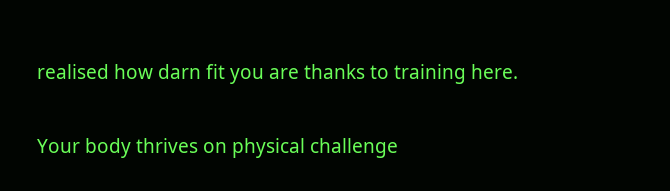realised how darn fit you are thanks to training here.

Your body thrives on physical challenge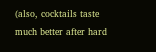(also, cocktails taste much better after hard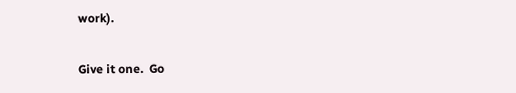work).

Give it one.  Go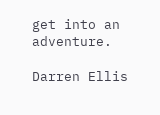get into an adventure.

Darren Ellis